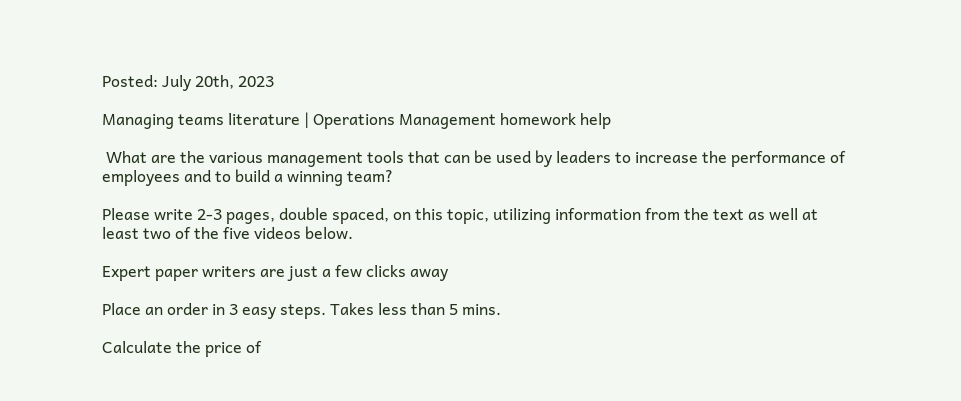Posted: July 20th, 2023

Managing teams literature | Operations Management homework help

 What are the various management tools that can be used by leaders to increase the performance of employees and to build a winning team?

Please write 2-3 pages, double spaced, on this topic, utilizing information from the text as well at least two of the five videos below.

Expert paper writers are just a few clicks away

Place an order in 3 easy steps. Takes less than 5 mins.

Calculate the price of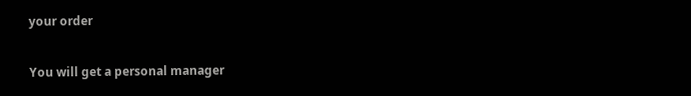your order

You will get a personal manager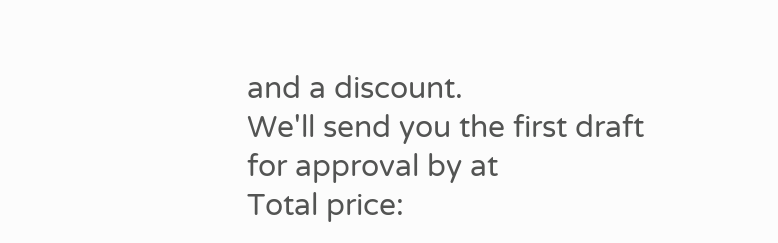and a discount.
We'll send you the first draft for approval by at
Total price: